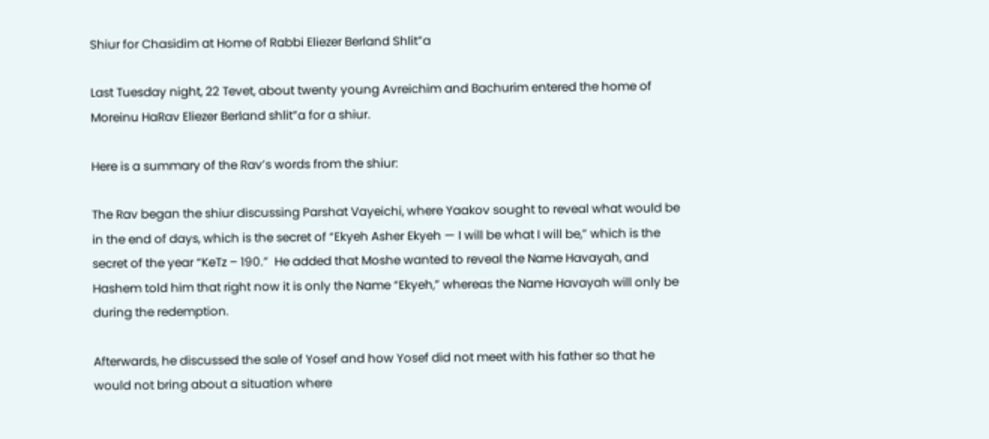Shiur for Chasidim at Home of Rabbi Eliezer Berland Shlit”a

Last Tuesday night, 22 Tevet, about twenty young Avreichim and Bachurim entered the home of Moreinu HaRav Eliezer Berland shlit”a for a shiur.

Here is a summary of the Rav’s words from the shiur:

The Rav began the shiur discussing Parshat Vayeichi, where Yaakov sought to reveal what would be in the end of days, which is the secret of “Ekyeh Asher Ekyeh — I will be what I will be,” which is the secret of the year “KeTz – 190.”  He added that Moshe wanted to reveal the Name Havayah, and Hashem told him that right now it is only the Name “Ekyeh,” whereas the Name Havayah will only be during the redemption.

Afterwards, he discussed the sale of Yosef and how Yosef did not meet with his father so that he would not bring about a situation where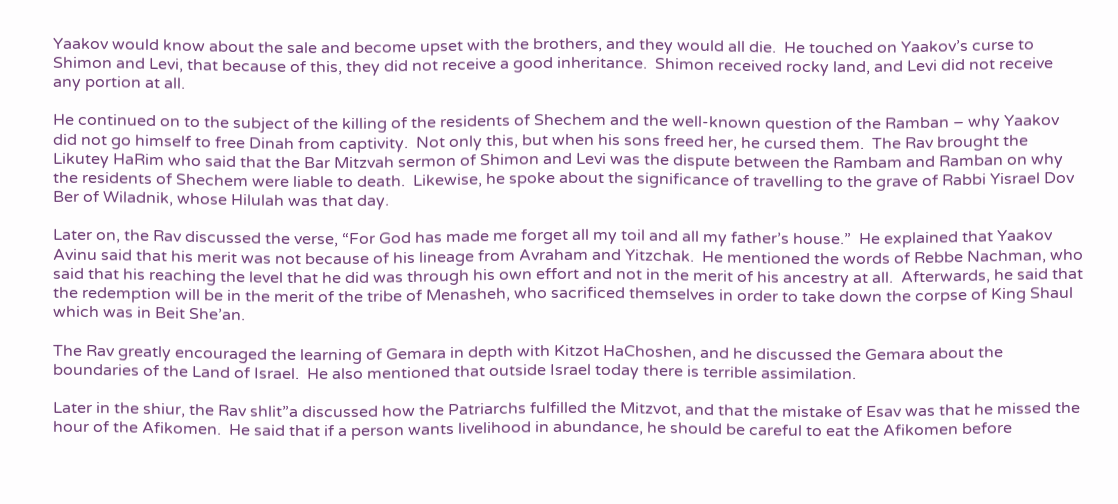Yaakov would know about the sale and become upset with the brothers, and they would all die.  He touched on Yaakov’s curse to Shimon and Levi, that because of this, they did not receive a good inheritance.  Shimon received rocky land, and Levi did not receive any portion at all.

He continued on to the subject of the killing of the residents of Shechem and the well-known question of the Ramban – why Yaakov did not go himself to free Dinah from captivity.  Not only this, but when his sons freed her, he cursed them.  The Rav brought the Likutey HaRim who said that the Bar Mitzvah sermon of Shimon and Levi was the dispute between the Rambam and Ramban on why the residents of Shechem were liable to death.  Likewise, he spoke about the significance of travelling to the grave of Rabbi Yisrael Dov Ber of Wiladnik, whose Hilulah was that day.

Later on, the Rav discussed the verse, “For God has made me forget all my toil and all my father’s house.”  He explained that Yaakov Avinu said that his merit was not because of his lineage from Avraham and Yitzchak.  He mentioned the words of Rebbe Nachman, who said that his reaching the level that he did was through his own effort and not in the merit of his ancestry at all.  Afterwards, he said that the redemption will be in the merit of the tribe of Menasheh, who sacrificed themselves in order to take down the corpse of King Shaul which was in Beit She’an.

The Rav greatly encouraged the learning of Gemara in depth with Kitzot HaChoshen, and he discussed the Gemara about the boundaries of the Land of Israel.  He also mentioned that outside Israel today there is terrible assimilation.

Later in the shiur, the Rav shlit”a discussed how the Patriarchs fulfilled the Mitzvot, and that the mistake of Esav was that he missed the hour of the Afikomen.  He said that if a person wants livelihood in abundance, he should be careful to eat the Afikomen before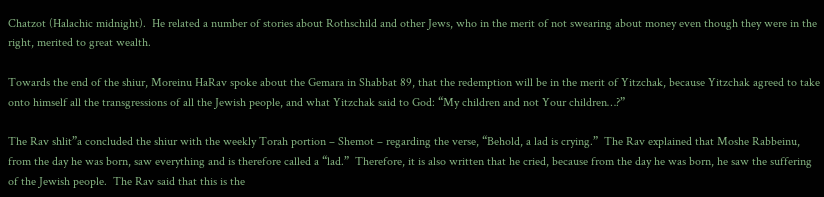Chatzot (Halachic midnight).  He related a number of stories about Rothschild and other Jews, who in the merit of not swearing about money even though they were in the right, merited to great wealth.

Towards the end of the shiur, Moreinu HaRav spoke about the Gemara in Shabbat 89, that the redemption will be in the merit of Yitzchak, because Yitzchak agreed to take onto himself all the transgressions of all the Jewish people, and what Yitzchak said to God: “My children and not Your children…?”

The Rav shlit”a concluded the shiur with the weekly Torah portion – Shemot – regarding the verse, “Behold, a lad is crying.”  The Rav explained that Moshe Rabbeinu, from the day he was born, saw everything and is therefore called a “lad.”  Therefore, it is also written that he cried, because from the day he was born, he saw the suffering of the Jewish people.  The Rav said that this is the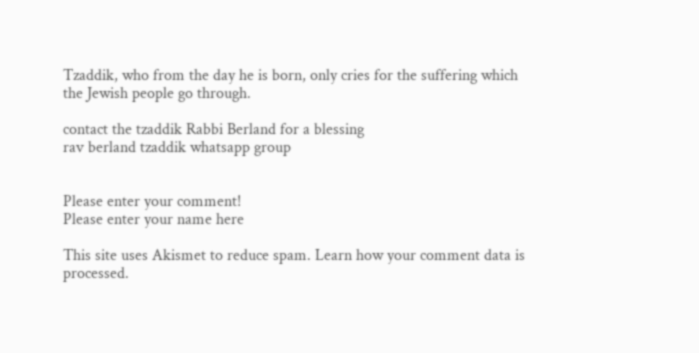Tzaddik, who from the day he is born, only cries for the suffering which the Jewish people go through.

contact the tzaddik Rabbi Berland for a blessing
rav berland tzaddik whatsapp group


Please enter your comment!
Please enter your name here

This site uses Akismet to reduce spam. Learn how your comment data is processed.